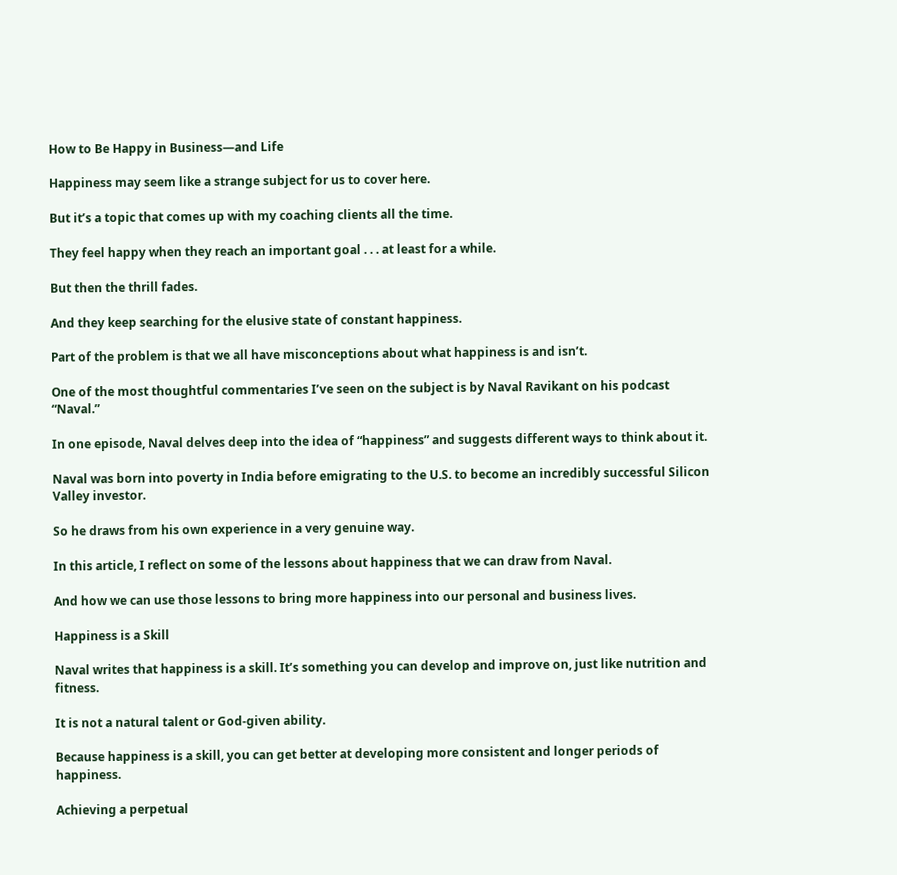How to Be Happy in Business—and Life

Happiness may seem like a strange subject for us to cover here.

But it’s a topic that comes up with my coaching clients all the time.

They feel happy when they reach an important goal . . . at least for a while.

But then the thrill fades.

And they keep searching for the elusive state of constant happiness.

Part of the problem is that we all have misconceptions about what happiness is and isn’t.

One of the most thoughtful commentaries I’ve seen on the subject is by Naval Ravikant on his podcast “Naval.”

In one episode, Naval delves deep into the idea of “happiness” and suggests different ways to think about it.

Naval was born into poverty in India before emigrating to the U.S. to become an incredibly successful Silicon Valley investor.

So he draws from his own experience in a very genuine way.

In this article, I reflect on some of the lessons about happiness that we can draw from Naval.

And how we can use those lessons to bring more happiness into our personal and business lives.

Happiness is a Skill

Naval writes that happiness is a skill. It’s something you can develop and improve on, just like nutrition and fitness.

It is not a natural talent or God-given ability.

Because happiness is a skill, you can get better at developing more consistent and longer periods of happiness.

Achieving a perpetual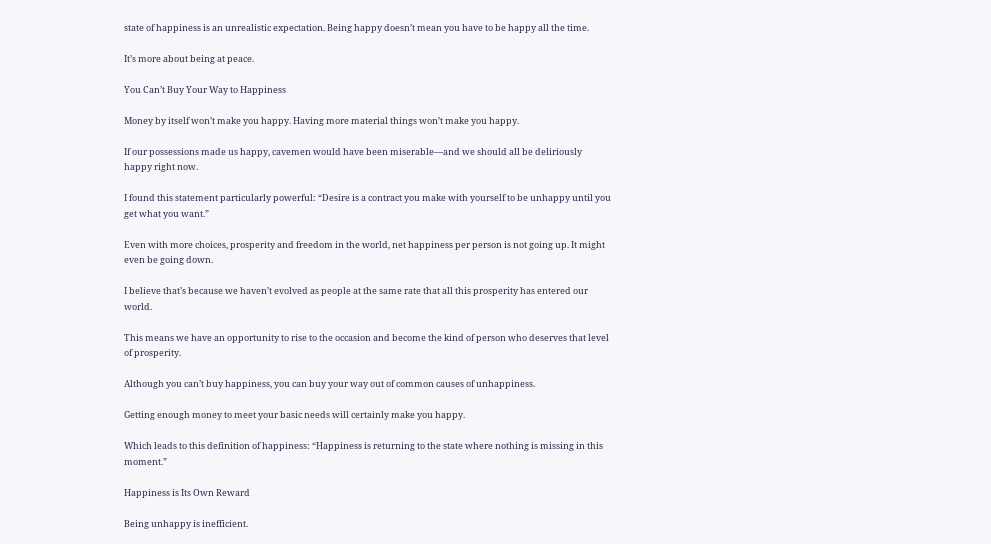state of happiness is an unrealistic expectation. Being happy doesn’t mean you have to be happy all the time.

It’s more about being at peace.

You Can’t Buy Your Way to Happiness

Money by itself won’t make you happy. Having more material things won’t make you happy.

If our possessions made us happy, cavemen would have been miserable—and we should all be deliriously happy right now.

I found this statement particularly powerful: “Desire is a contract you make with yourself to be unhappy until you get what you want.”

Even with more choices, prosperity and freedom in the world, net happiness per person is not going up. It might even be going down.

I believe that’s because we haven’t evolved as people at the same rate that all this prosperity has entered our world.

This means we have an opportunity to rise to the occasion and become the kind of person who deserves that level of prosperity.

Although you can’t buy happiness, you can buy your way out of common causes of unhappiness.

Getting enough money to meet your basic needs will certainly make you happy.

Which leads to this definition of happiness: “Happiness is returning to the state where nothing is missing in this moment.”

Happiness is Its Own Reward

Being unhappy is inefficient.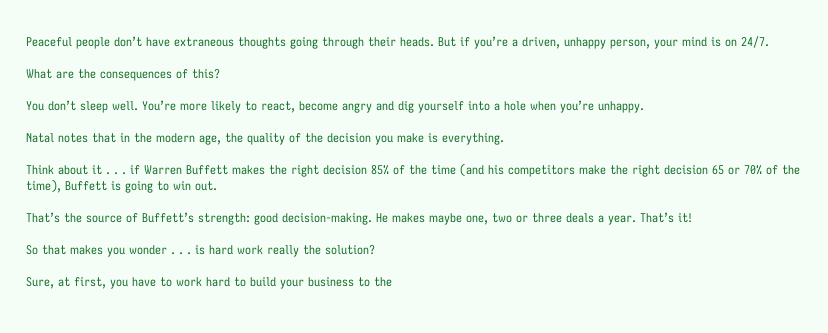Peaceful people don’t have extraneous thoughts going through their heads. But if you’re a driven, unhappy person, your mind is on 24/7.

What are the consequences of this?

You don’t sleep well. You’re more likely to react, become angry and dig yourself into a hole when you’re unhappy.

Natal notes that in the modern age, the quality of the decision you make is everything.

Think about it . . . if Warren Buffett makes the right decision 85% of the time (and his competitors make the right decision 65 or 70% of the time), Buffett is going to win out.

That’s the source of Buffett’s strength: good decision-making. He makes maybe one, two or three deals a year. That’s it!

So that makes you wonder . . . is hard work really the solution?

Sure, at first, you have to work hard to build your business to the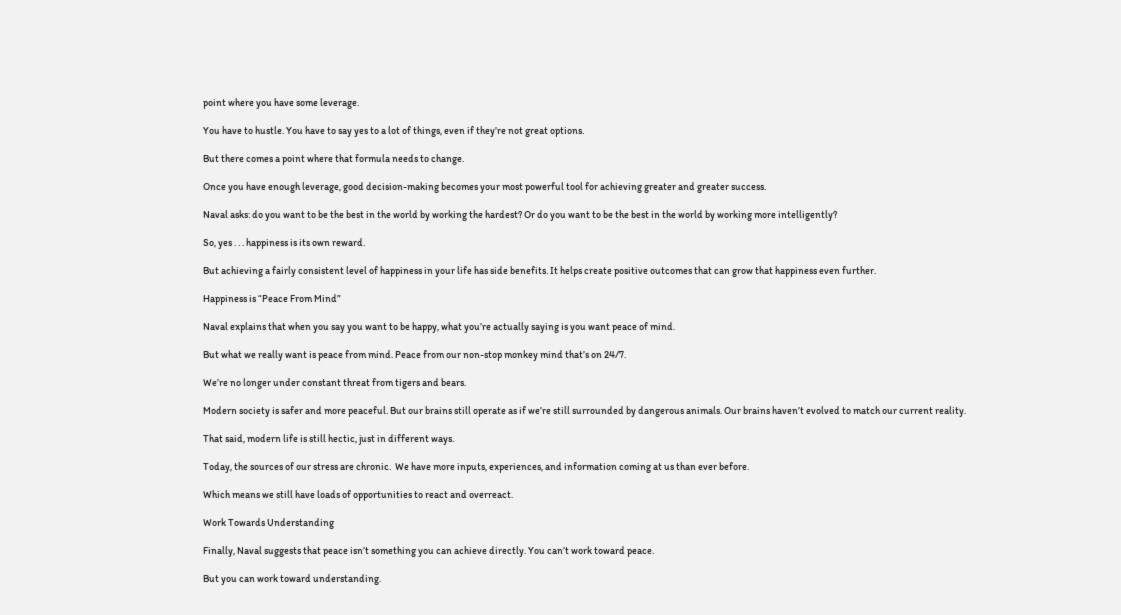point where you have some leverage.

You have to hustle. You have to say yes to a lot of things, even if they’re not great options.

But there comes a point where that formula needs to change.

Once you have enough leverage, good decision-making becomes your most powerful tool for achieving greater and greater success.

Naval asks: do you want to be the best in the world by working the hardest? Or do you want to be the best in the world by working more intelligently?

So, yes . . . happiness is its own reward.

But achieving a fairly consistent level of happiness in your life has side benefits. It helps create positive outcomes that can grow that happiness even further.

Happiness is “Peace From Mind”

Naval explains that when you say you want to be happy, what you’re actually saying is you want peace of mind.

But what we really want is peace from mind. Peace from our non-stop monkey mind that’s on 24/7.

We’re no longer under constant threat from tigers and bears.

Modern society is safer and more peaceful. But our brains still operate as if we’re still surrounded by dangerous animals. Our brains haven’t evolved to match our current reality.

That said, modern life is still hectic, just in different ways.

Today, the sources of our stress are chronic.  We have more inputs, experiences, and information coming at us than ever before.

Which means we still have loads of opportunities to react and overreact.

Work Towards Understanding

Finally, Naval suggests that peace isn’t something you can achieve directly. You can’t work toward peace.

But you can work toward understanding.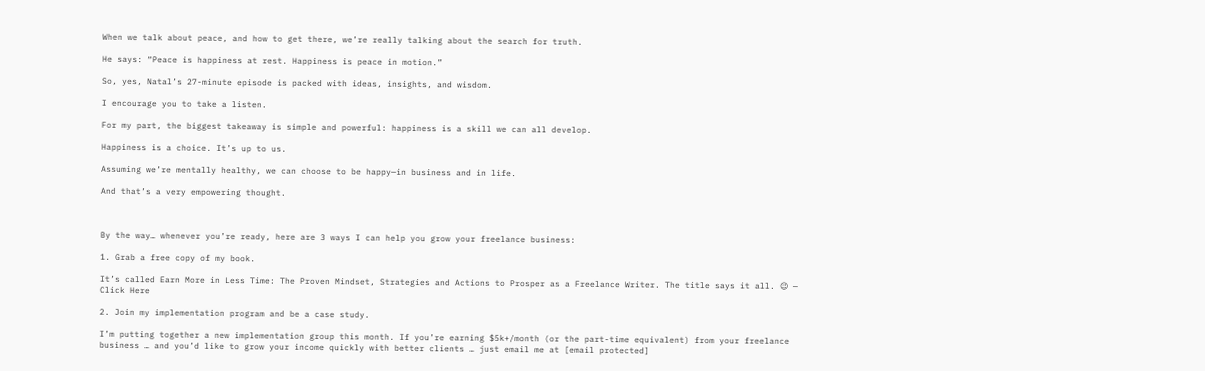When we talk about peace, and how to get there, we’re really talking about the search for truth.

He says: “Peace is happiness at rest. Happiness is peace in motion.”

So, yes, Natal’s 27-minute episode is packed with ideas, insights, and wisdom.

I encourage you to take a listen.

For my part, the biggest takeaway is simple and powerful: happiness is a skill we can all develop.

Happiness is a choice. It’s up to us.

Assuming we’re mentally healthy, we can choose to be happy—in business and in life.

And that’s a very empowering thought.



By the way… whenever you’re ready, here are 3 ways I can help you grow your freelance business:

1. Grab a free copy of my book.

It’s called Earn More in Less Time: The Proven Mindset, Strategies and Actions to Prosper as a Freelance Writer. The title says it all. 😉 — Click Here

2. Join my implementation program and be a case study.

I’m putting together a new implementation group this month. If you’re earning $5k+/month (or the part-time equivalent) from your freelance business … and you’d like to grow your income quickly with better clients … just email me at [email protected]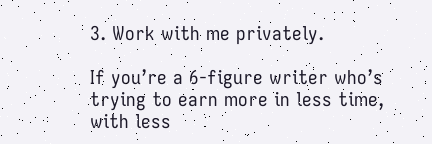3. Work with me privately.

If you’re a 6-figure writer who’s trying to earn more in less time, with less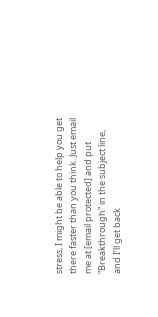stress, I might be able to help you get there faster than you think. Just email me at [email protected] and put “Breakthrough” in the subject line, and I’ll get back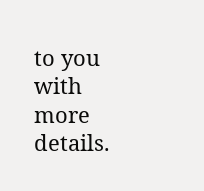to you with more details.